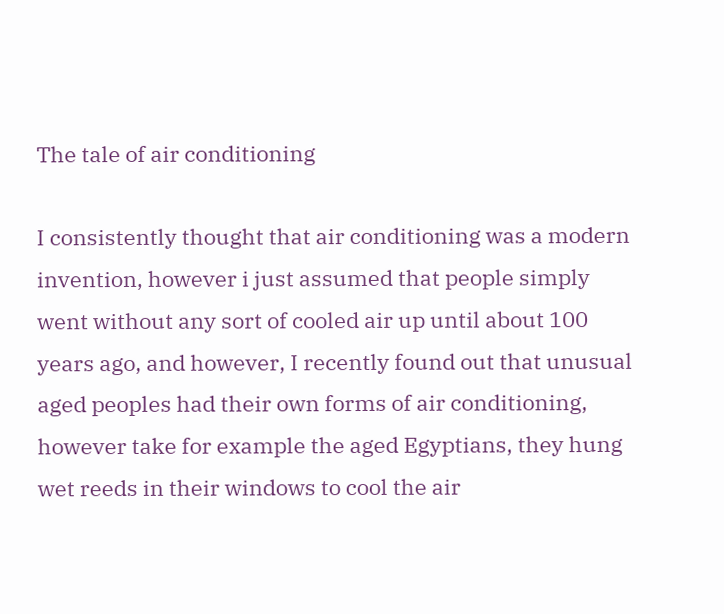The tale of air conditioning

I consistently thought that air conditioning was a modern invention, however i just assumed that people simply went without any sort of cooled air up until about 100 years ago, and however, I recently found out that unusual aged peoples had their own forms of air conditioning, however take for example the aged Egyptians, they hung wet reeds in their windows to cool the air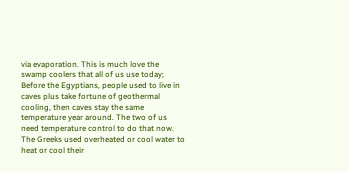via evaporation. This is much love the swamp coolers that all of us use today; Before the Egyptians, people used to live in caves plus take fortune of geothermal cooling, then caves stay the same temperature year around. The two of us need temperature control to do that now. The Greeks used overheated or cool water to heat or cool their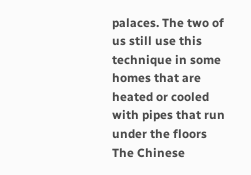palaces. The two of us still use this technique in some homes that are heated or cooled with pipes that run under the floors The Chinese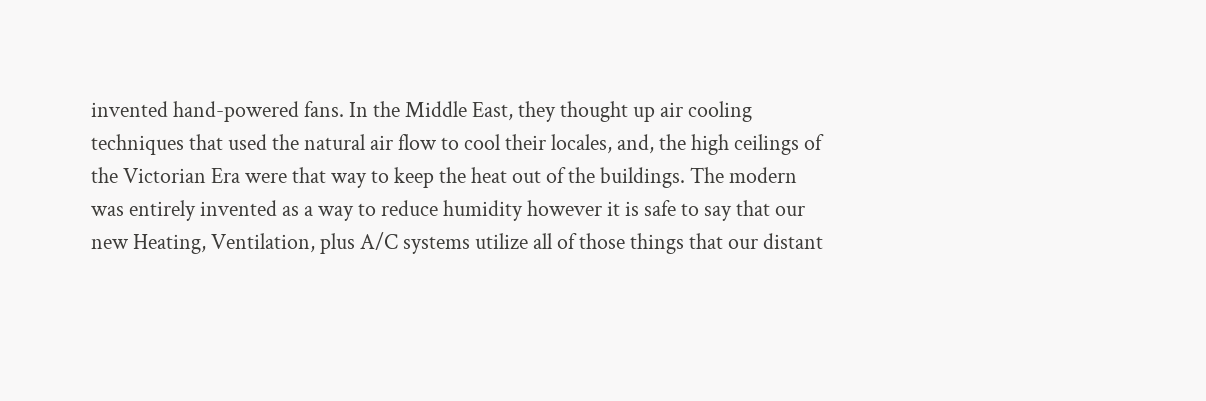invented hand-powered fans. In the Middle East, they thought up air cooling techniques that used the natural air flow to cool their locales, and, the high ceilings of the Victorian Era were that way to keep the heat out of the buildings. The modern was entirely invented as a way to reduce humidity however it is safe to say that our new Heating, Ventilation, plus A/C systems utilize all of those things that our distant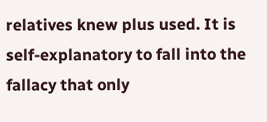relatives knew plus used. It is self-explanatory to fall into the fallacy that only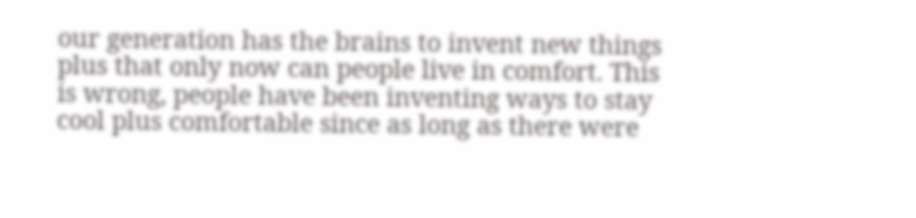our generation has the brains to invent new things plus that only now can people live in comfort. This is wrong, people have been inventing ways to stay cool plus comfortable since as long as there were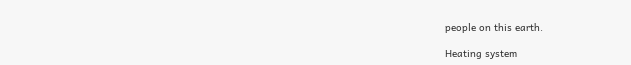people on this earth.

Heating system